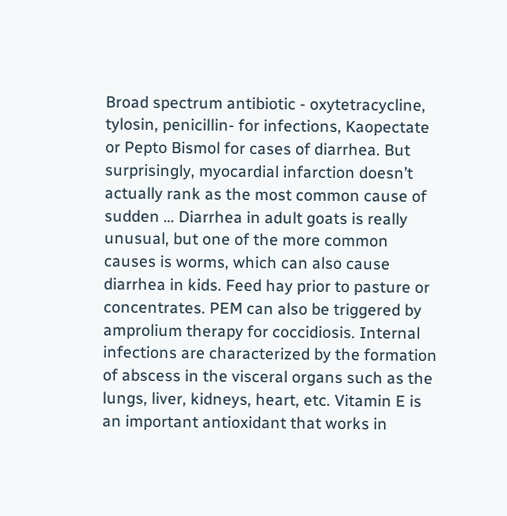Broad spectrum antibiotic - oxytetracycline, tylosin, penicillin- for infections, Kaopectate or Pepto Bismol for cases of diarrhea. But surprisingly, myocardial infarction doesn’t actually rank as the most common cause of sudden … Diarrhea in adult goats is really unusual, but one of the more common causes is worms, which can also cause diarrhea in kids. Feed hay prior to pasture or concentrates. PEM can also be triggered by amprolium therapy for coccidiosis. Internal infections are characterized by the formation of abscess in the visceral organs such as the lungs, liver, kidneys, heart, etc. Vitamin E is an important antioxidant that works in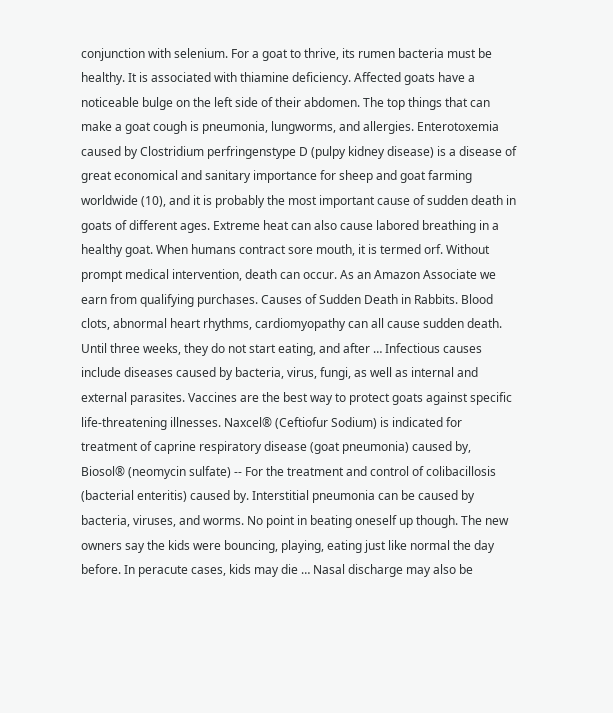conjunction with selenium. For a goat to thrive, its rumen bacteria must be healthy. It is associated with thiamine deficiency. Affected goats have a noticeable bulge on the left side of their abdomen. The top things that can make a goat cough is pneumonia, lungworms, and allergies. Enterotoxemia caused by Clostridium perfringenstype D (pulpy kidney disease) is a disease of great economical and sanitary importance for sheep and goat farming worldwide (10), and it is probably the most important cause of sudden death in goats of different ages. Extreme heat can also cause labored breathing in a healthy goat. When humans contract sore mouth, it is termed orf. Without prompt medical intervention, death can occur. As an Amazon Associate we earn from qualifying purchases. Causes of Sudden Death in Rabbits. Blood clots, abnormal heart rhythms, cardiomyopathy can all cause sudden death. Until three weeks, they do not start eating, and after … Infectious causes include diseases caused by bacteria, virus, fungi, as well as internal and external parasites. Vaccines are the best way to protect goats against specific life-threatening illnesses. Naxcel® (Ceftiofur Sodium) is indicated for treatment of caprine respiratory disease (goat pneumonia) caused by, Biosol® (neomycin sulfate) -- For the treatment and control of colibacillosis (bacterial enteritis) caused by. Interstitial pneumonia can be caused by bacteria, viruses, and worms. No point in beating oneself up though. The new owners say the kids were bouncing, playing, eating just like normal the day before. In peracute cases, kids may die … Nasal discharge may also be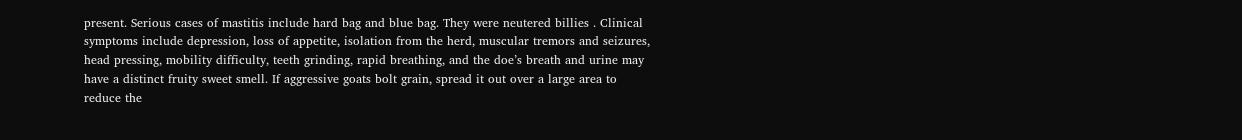present. Serious cases of mastitis include hard bag and blue bag. They were neutered billies . Clinical symptoms include depression, loss of appetite, isolation from the herd, muscular tremors and seizures, head pressing, mobility difficulty, teeth grinding, rapid breathing, and the doe’s breath and urine may have a distinct fruity sweet smell. If aggressive goats bolt grain, spread it out over a large area to reduce the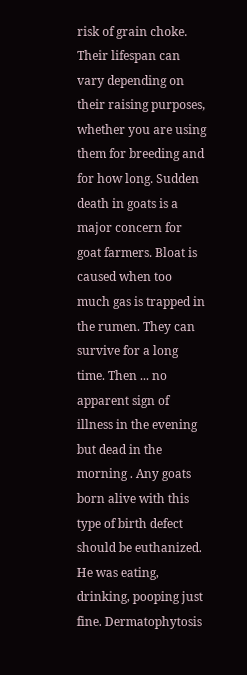risk of grain choke. Their lifespan can vary depending on their raising purposes, whether you are using them for breeding and for how long. Sudden death in goats is a major concern for goat farmers. Bloat is caused when too much gas is trapped in the rumen. They can survive for a long time. Then ... no apparent sign of illness in the evening but dead in the morning . Any goats born alive with this type of birth defect should be euthanized. He was eating, drinking, pooping just fine. Dermatophytosis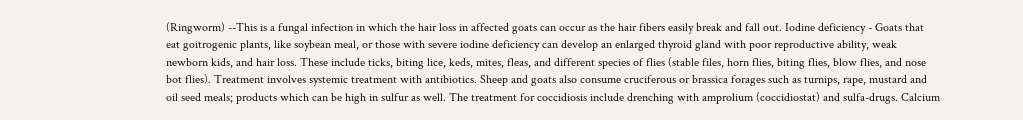(Ringworm) --This is a fungal infection in which the hair loss in affected goats can occur as the hair fibers easily break and fall out. Iodine deficiency - Goats that eat goitrogenic plants, like soybean meal, or those with severe iodine deficiency can develop an enlarged thyroid gland with poor reproductive ability, weak newborn kids, and hair loss. These include ticks, biting lice, keds, mites, fleas, and different species of flies (stable files, horn flies, biting flies, blow flies, and nose bot flies). Treatment involves systemic treatment with antibiotics. Sheep and goats also consume cruciferous or brassica forages such as turnips, rape, mustard and oil seed meals; products which can be high in sulfur as well. The treatment for coccidiosis include drenching with amprolium (coccidiostat) and sulfa-drugs. Calcium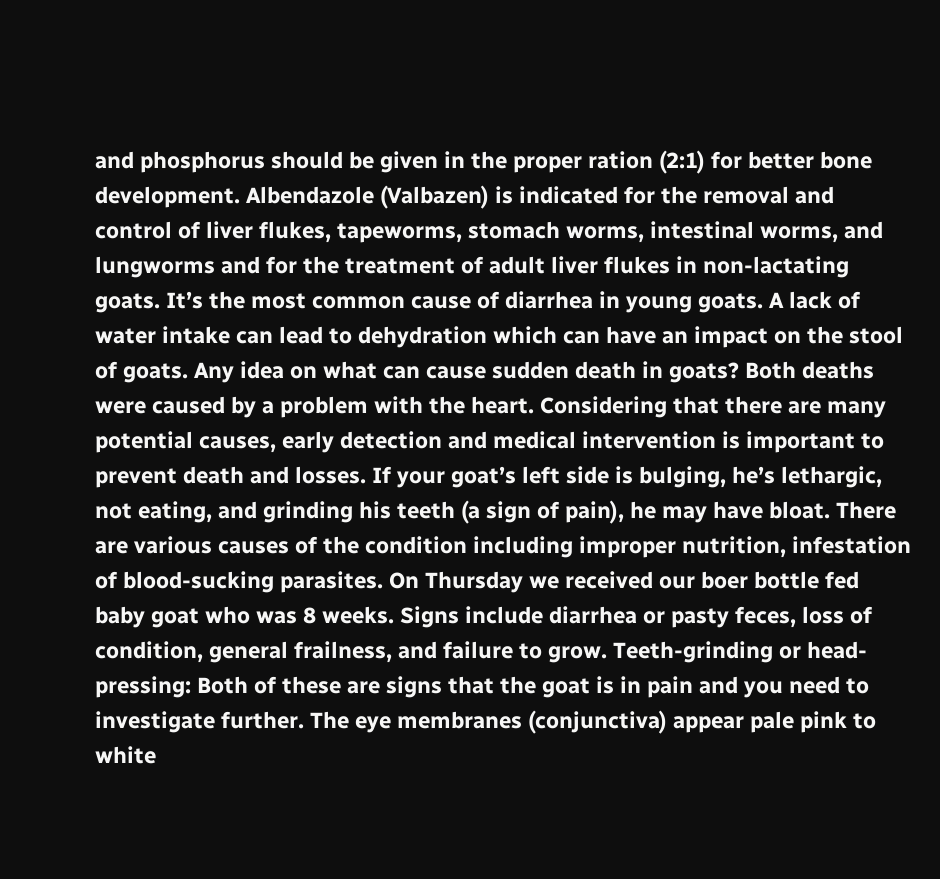and phosphorus should be given in the proper ration (2:1) for better bone development. Albendazole (Valbazen) is indicated for the removal and control of liver flukes, tapeworms, stomach worms, intestinal worms, and lungworms and for the treatment of adult liver flukes in non-lactating goats. It’s the most common cause of diarrhea in young goats. A lack of water intake can lead to dehydration which can have an impact on the stool of goats. Any idea on what can cause sudden death in goats? Both deaths were caused by a problem with the heart. Considering that there are many potential causes, early detection and medical intervention is important to prevent death and losses. If your goat’s left side is bulging, he’s lethargic, not eating, and grinding his teeth (a sign of pain), he may have bloat. There are various causes of the condition including improper nutrition, infestation of blood-sucking parasites. On Thursday we received our boer bottle fed baby goat who was 8 weeks. Signs include diarrhea or pasty feces, loss of condition, general frailness, and failure to grow. Teeth-grinding or head-pressing: Both of these are signs that the goat is in pain and you need to investigate further. The eye membranes (conjunctiva) appear pale pink to white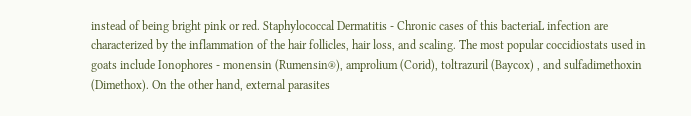instead of being bright pink or red. Staphylococcal Dermatitis - Chronic cases of this bacteriaL infection are characterized by the inflammation of the hair follicles, hair loss, and scaling. The most popular coccidiostats used in goats include Ionophores - monensin (Rumensin®), amprolium (Corid), toltrazuril (Baycox) , and sulfadimethoxin (Dimethox). On the other hand, external parasites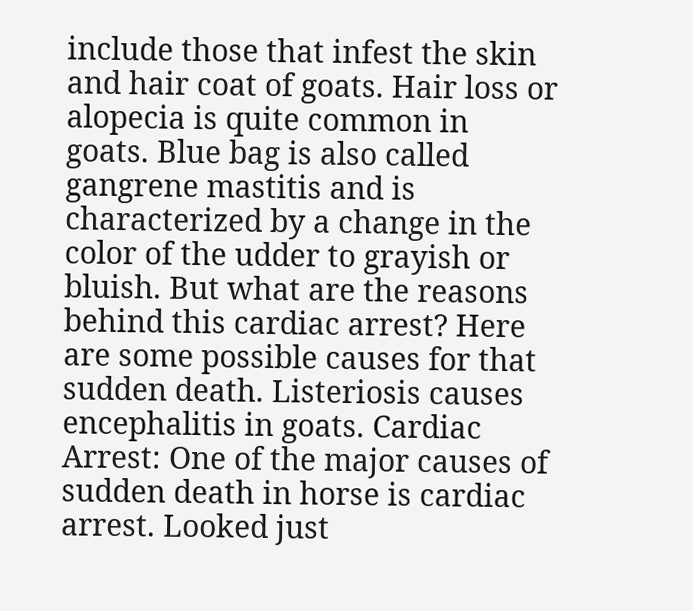include those that infest the skin and hair coat of goats. Hair loss or alopecia is quite common in goats. Blue bag is also called gangrene mastitis and is characterized by a change in the color of the udder to grayish or bluish. But what are the reasons behind this cardiac arrest? Here are some possible causes for that sudden death. Listeriosis causes encephalitis in goats. Cardiac Arrest: One of the major causes of sudden death in horse is cardiac arrest. Looked just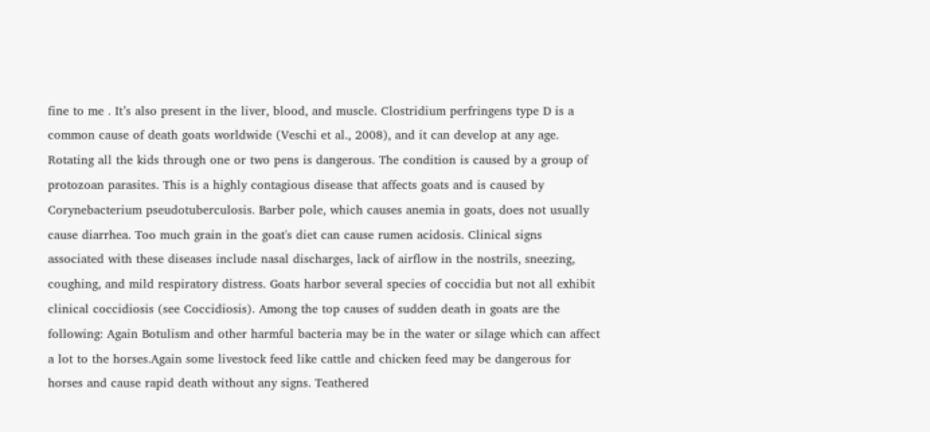fine to me . It’s also present in the liver, blood, and muscle. Clostridium perfringens type D is a common cause of death goats worldwide (Veschi et al., 2008), and it can develop at any age. Rotating all the kids through one or two pens is dangerous. The condition is caused by a group of protozoan parasites. This is a highly contagious disease that affects goats and is caused by Corynebacterium pseudotuberculosis. Barber pole, which causes anemia in goats, does not usually cause diarrhea. Too much grain in the goat's diet can cause rumen acidosis. Clinical signs associated with these diseases include nasal discharges, lack of airflow in the nostrils, sneezing, coughing, and mild respiratory distress. Goats harbor several species of coccidia but not all exhibit clinical coccidiosis (see Coccidiosis). Among the top causes of sudden death in goats are the following: Again Botulism and other harmful bacteria may be in the water or silage which can affect a lot to the horses.Again some livestock feed like cattle and chicken feed may be dangerous for horses and cause rapid death without any signs. Teathered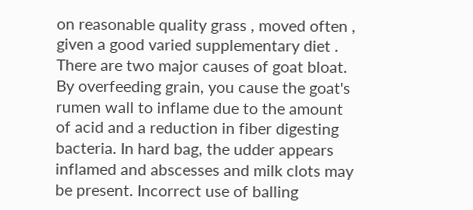on reasonable quality grass , moved often , given a good varied supplementary diet . There are two major causes of goat bloat. By overfeeding grain, you cause the goat's rumen wall to inflame due to the amount of acid and a reduction in fiber digesting bacteria. In hard bag, the udder appears inflamed and abscesses and milk clots may be present. Incorrect use of balling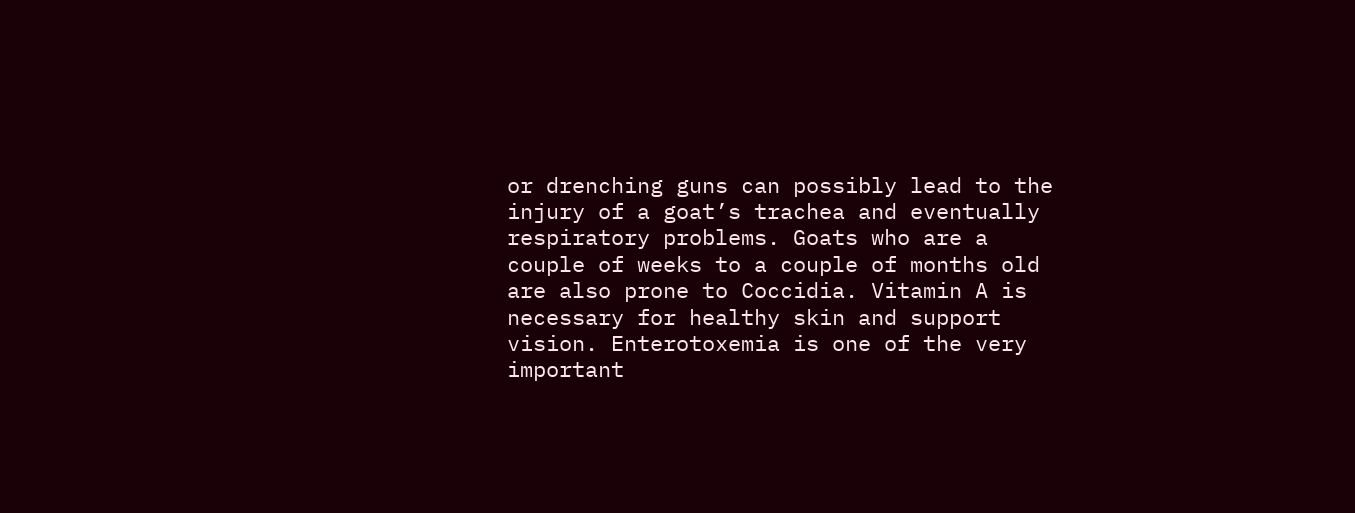or drenching guns can possibly lead to the injury of a goat’s trachea and eventually respiratory problems. Goats who are a couple of weeks to a couple of months old are also prone to Coccidia. Vitamin A is necessary for healthy skin and support vision. Enterotoxemia is one of the very important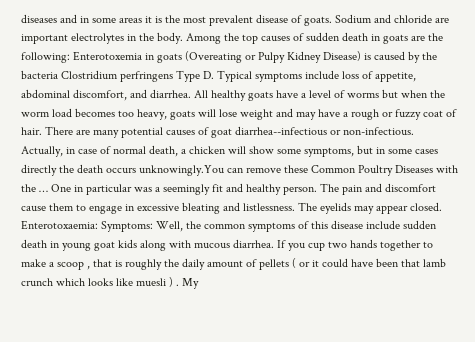diseases and in some areas it is the most prevalent disease of goats. Sodium and chloride are important electrolytes in the body. Among the top causes of sudden death in goats are the following: Enterotoxemia in goats (Overeating or Pulpy Kidney Disease) is caused by the bacteria Clostridium perfringens Type D. Typical symptoms include loss of appetite, abdominal discomfort, and diarrhea. All healthy goats have a level of worms but when the worm load becomes too heavy, goats will lose weight and may have a rough or fuzzy coat of hair. There are many potential causes of goat diarrhea--infectious or non-infectious. Actually, in case of normal death, a chicken will show some symptoms, but in some cases directly the death occurs unknowingly.You can remove these Common Poultry Diseases with the … One in particular was a seemingly fit and healthy person. The pain and discomfort cause them to engage in excessive bleating and listlessness. The eyelids may appear closed. Enterotoxaemia: Symptoms: Well, the common symptoms of this disease include sudden death in young goat kids along with mucous diarrhea. If you cup two hands together to make a scoop , that is roughly the daily amount of pellets ( or it could have been that lamb crunch which looks like muesli ) . My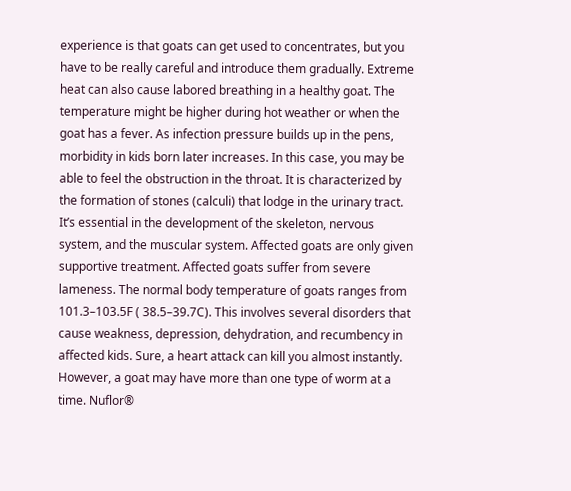experience is that goats can get used to concentrates, but you have to be really careful and introduce them gradually. Extreme heat can also cause labored breathing in a healthy goat. The temperature might be higher during hot weather or when the goat has a fever. As infection pressure builds up in the pens, morbidity in kids born later increases. In this case, you may be able to feel the obstruction in the throat. It is characterized by the formation of stones (calculi) that lodge in the urinary tract. It’s essential in the development of the skeleton, nervous system, and the muscular system. Affected goats are only given supportive treatment. Affected goats suffer from severe lameness. The normal body temperature of goats ranges from 101.3–103.5F ( 38.5–39.7C). This involves several disorders that cause weakness, depression, dehydration, and recumbency in affected kids. Sure, a heart attack can kill you almost instantly. However, a goat may have more than one type of worm at a time. Nuflor®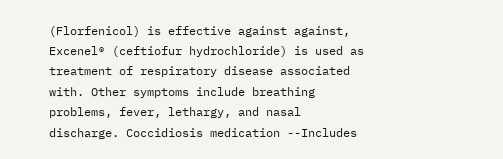(Florfenicol) is effective against against, Excenel® (ceftiofur hydrochloride) is used as treatment of respiratory disease associated with. Other symptoms include breathing problems, fever, lethargy, and nasal discharge. Coccidiosis medication --Includes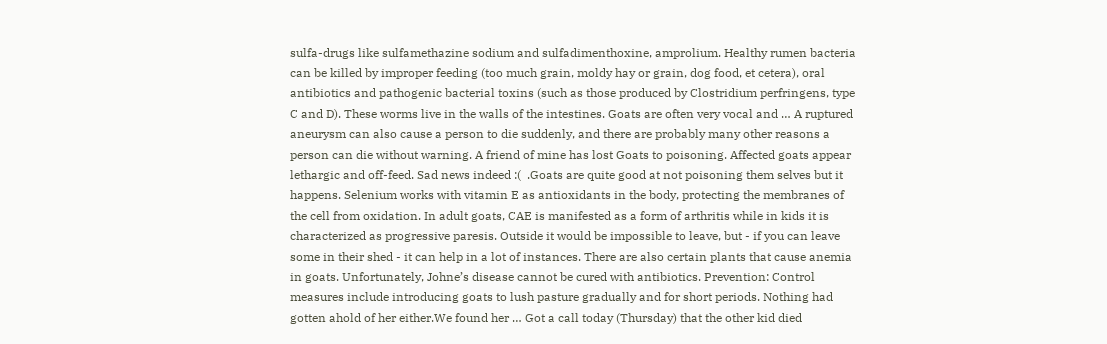sulfa-drugs like sulfamethazine sodium and sulfadimenthoxine, amprolium. Healthy rumen bacteria can be killed by improper feeding (too much grain, moldy hay or grain, dog food, et cetera), oral antibiotics and pathogenic bacterial toxins (such as those produced by Clostridium perfringens, type C and D). These worms live in the walls of the intestines. Goats are often very vocal and … A ruptured aneurysm can also cause a person to die suddenly, and there are probably many other reasons a person can die without warning. A friend of mine has lost Goats to poisoning. Affected goats appear lethargic and off-feed. Sad news indeed :(  .Goats are quite good at not poisoning them selves but it happens. Selenium works with vitamin E as antioxidants in the body, protecting the membranes of the cell from oxidation. In adult goats, CAE is manifested as a form of arthritis while in kids it is characterized as progressive paresis. Outside it would be impossible to leave, but - if you can leave some in their shed - it can help in a lot of instances. There are also certain plants that cause anemia in goats. Unfortunately, Johne’s disease cannot be cured with antibiotics. Prevention: Control measures include introducing goats to lush pasture gradually and for short periods. Nothing had gotten ahold of her either.We found her … Got a call today (Thursday) that the other kid died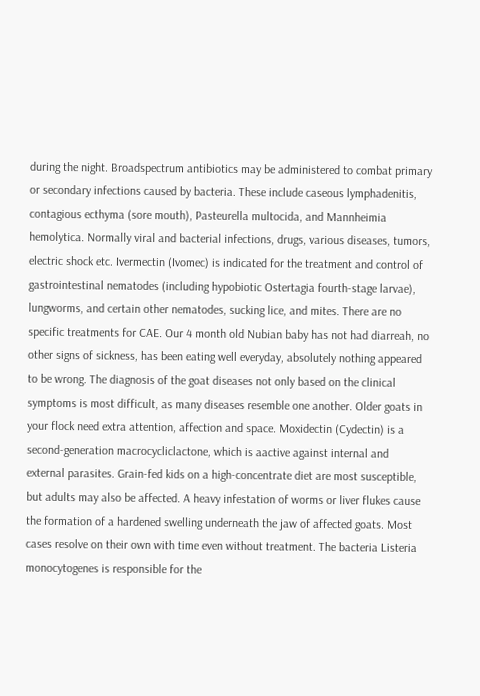during the night. Broadspectrum antibiotics may be administered to combat primary or secondary infections caused by bacteria. These include caseous lymphadenitis, contagious ecthyma (sore mouth), Pasteurella multocida, and Mannheimia hemolytica. Normally viral and bacterial infections, drugs, various diseases, tumors, electric shock etc. Ivermectin (Ivomec) is indicated for the treatment and control of gastrointestinal nematodes (including hypobiotic Ostertagia fourth-stage larvae), lungworms, and certain other nematodes, sucking lice, and mites. There are no specific treatments for CAE. Our 4 month old Nubian baby has not had diarreah, no other signs of sickness, has been eating well everyday, absolutely nothing appeared to be wrong. The diagnosis of the goat diseases not only based on the clinical symptoms is most difficult, as many diseases resemble one another. Older goats in your flock need extra attention, affection and space. Moxidectin (Cydectin) is a second-generation macrocycliclactone, which is aactive against internal and external parasites. Grain-fed kids on a high-concentrate diet are most susceptible, but adults may also be affected. A heavy infestation of worms or liver flukes cause the formation of a hardened swelling underneath the jaw of affected goats. Most cases resolve on their own with time even without treatment. The bacteria Listeria monocytogenes is responsible for the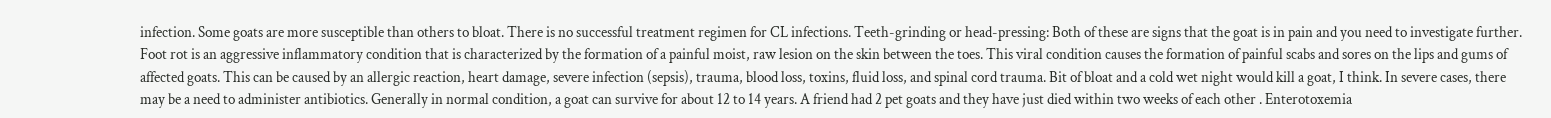infection. Some goats are more susceptible than others to bloat. There is no successful treatment regimen for CL infections. Teeth-grinding or head-pressing: Both of these are signs that the goat is in pain and you need to investigate further. Foot rot is an aggressive inflammatory condition that is characterized by the formation of a painful moist, raw lesion on the skin between the toes. This viral condition causes the formation of painful scabs and sores on the lips and gums of affected goats. This can be caused by an allergic reaction, heart damage, severe infection (sepsis), trauma, blood loss, toxins, fluid loss, and spinal cord trauma. Bit of bloat and a cold wet night would kill a goat, I think. In severe cases, there may be a need to administer antibiotics. Generally in normal condition, a goat can survive for about 12 to 14 years. A friend had 2 pet goats and they have just died within two weeks of each other . Enterotoxemia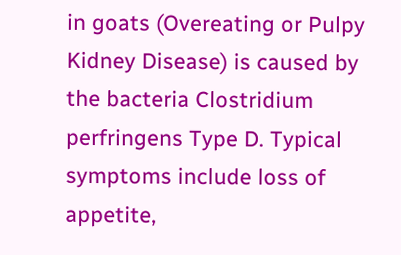in goats (Overeating or Pulpy Kidney Disease) is caused by the bacteria Clostridium perfringens Type D. Typical symptoms include loss of appetite,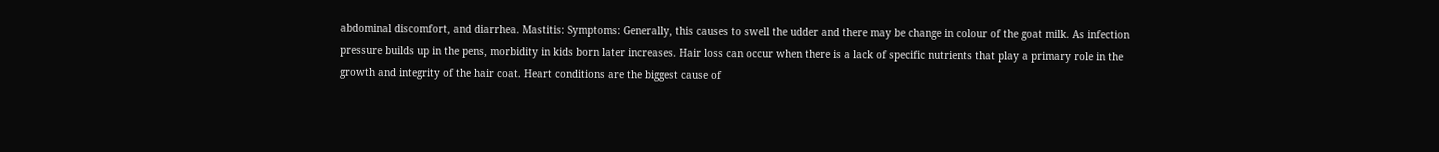abdominal discomfort, and diarrhea. Mastitis: Symptoms: Generally, this causes to swell the udder and there may be change in colour of the goat milk. As infection pressure builds up in the pens, morbidity in kids born later increases. Hair loss can occur when there is a lack of specific nutrients that play a primary role in the growth and integrity of the hair coat. Heart conditions are the biggest cause of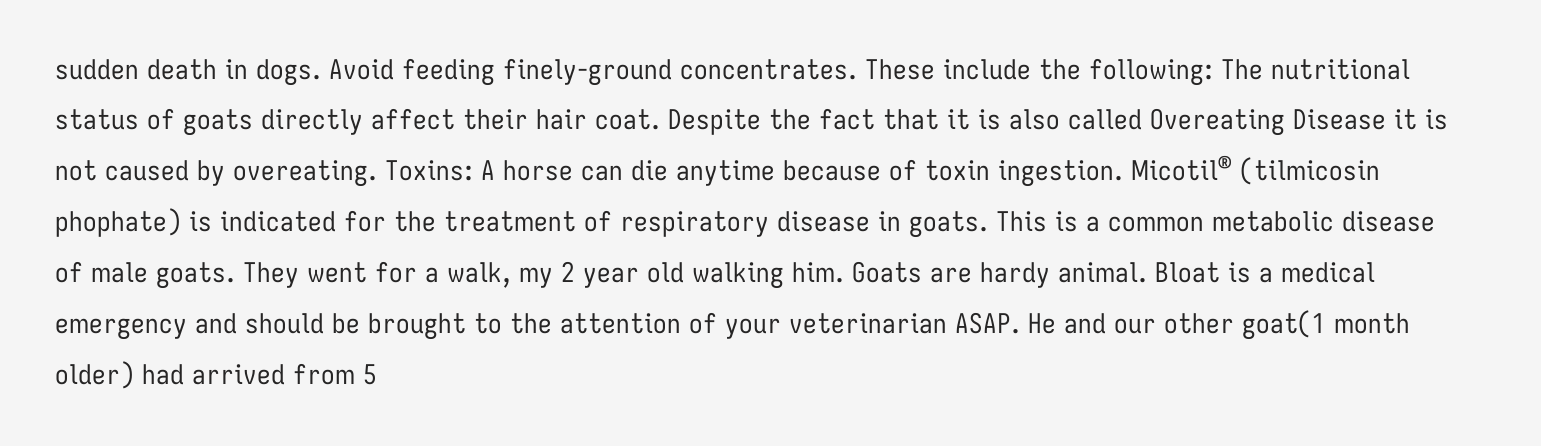sudden death in dogs. Avoid feeding finely-ground concentrates. These include the following: The nutritional status of goats directly affect their hair coat. Despite the fact that it is also called Overeating Disease it is not caused by overeating. Toxins: A horse can die anytime because of toxin ingestion. Micotil® (tilmicosin phophate) is indicated for the treatment of respiratory disease in goats. This is a common metabolic disease of male goats. They went for a walk, my 2 year old walking him. Goats are hardy animal. Bloat is a medical emergency and should be brought to the attention of your veterinarian ASAP. He and our other goat(1 month older) had arrived from 5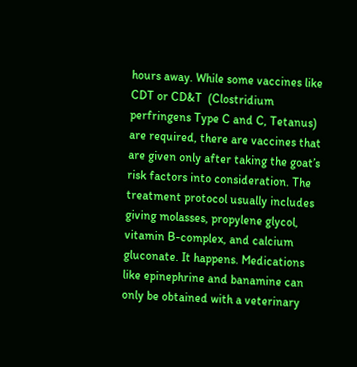hours away. While some vaccines like CDT or CD&T  (Clostridium perfringens Type C and C, Tetanus) are required, there are vaccines that are given only after taking the goat’s risk factors into consideration. The treatment protocol usually includes giving molasses, propylene glycol, vitamin B-complex, and calcium gluconate. It happens. Medications like epinephrine and banamine can only be obtained with a veterinary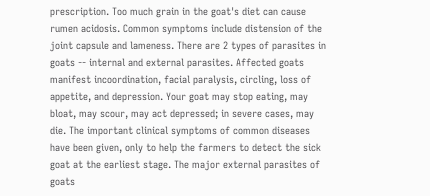prescription. Too much grain in the goat's diet can cause rumen acidosis. Common symptoms include distension of the joint capsule and lameness. There are 2 types of parasites in goats -- internal and external parasites. Affected goats manifest incoordination, facial paralysis, circling, loss of appetite, and depression. Your goat may stop eating, may bloat, may scour, may act depressed; in severe cases, may die. The important clinical symptoms of common diseases have been given, only to help the farmers to detect the sick goat at the earliest stage. The major external parasites of goats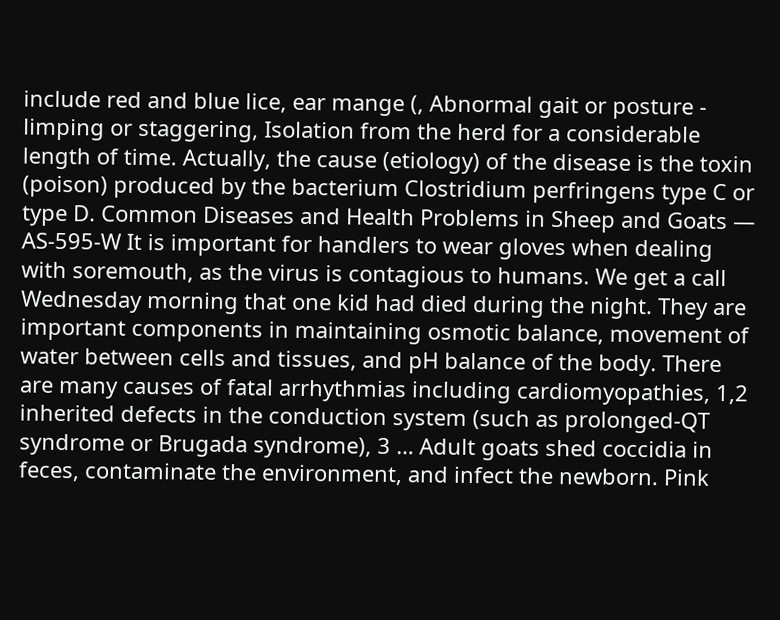include red and blue lice, ear mange (, Abnormal gait or posture - limping or staggering, Isolation from the herd for a considerable length of time. Actually, the cause (etiology) of the disease is the toxin (poison) produced by the bacterium Clostridium perfringens type C or type D. Common Diseases and Health Problems in Sheep and Goats — AS-595-W It is important for handlers to wear gloves when dealing with soremouth, as the virus is contagious to humans. We get a call Wednesday morning that one kid had died during the night. They are important components in maintaining osmotic balance, movement of water between cells and tissues, and pH balance of the body. There are many causes of fatal arrhythmias including cardiomyopathies, 1,2 inherited defects in the conduction system (such as prolonged-QT syndrome or Brugada syndrome), 3 … Adult goats shed coccidia in feces, contaminate the environment, and infect the newborn. Pink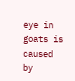eye in goats is caused by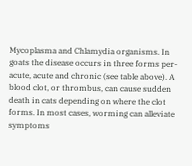Mycoplasma and Chlamydia organisms. In goats the disease occurs in three forms per-acute, acute and chronic (see table above). A blood clot, or thrombus, can cause sudden death in cats depending on where the clot forms. In most cases, worming can alleviate symptoms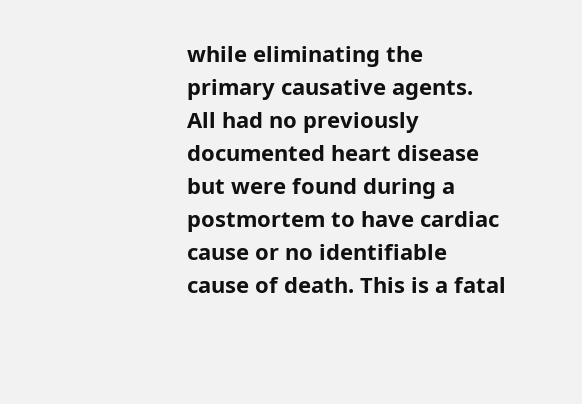while eliminating the primary causative agents. All had no previously documented heart disease but were found during a postmortem to have cardiac cause or no identifiable cause of death. This is a fatal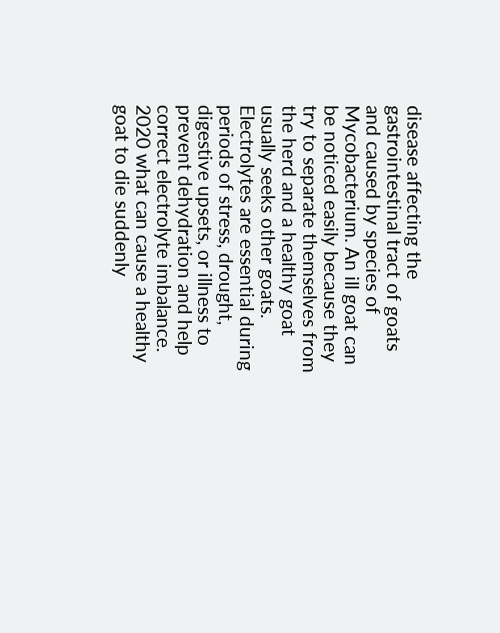disease affecting the gastrointestinal tract of goats and caused by species of Mycobacterium. An ill goat can be noticed easily because they try to separate themselves from the herd and a healthy goat usually seeks other goats. Electrolytes are essential during periods of stress, drought, digestive upsets, or illness to prevent dehydration and help correct electrolyte imbalance.
2020 what can cause a healthy goat to die suddenly